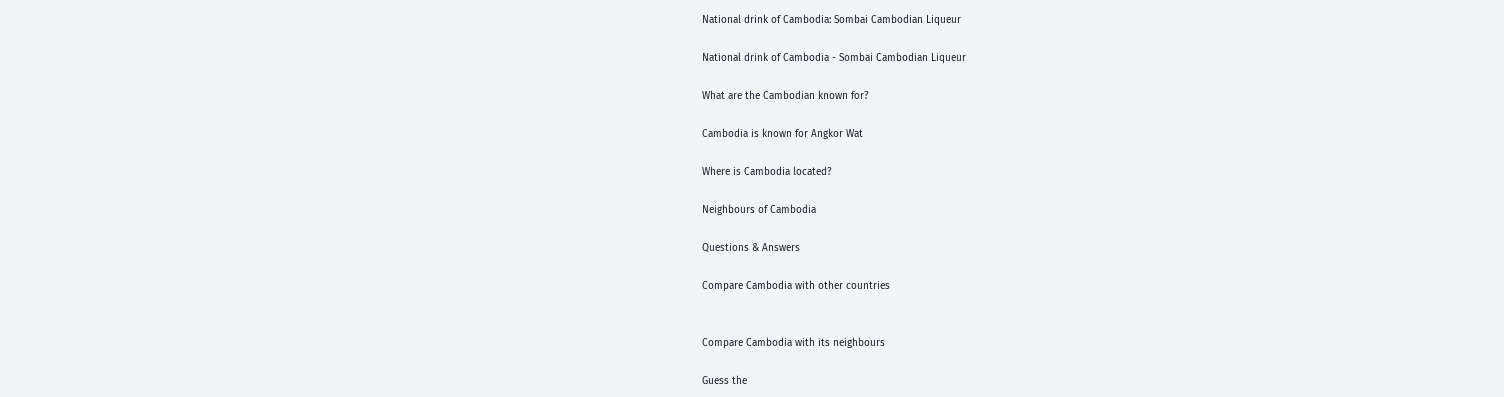National drink of Cambodia: Sombai Cambodian Liqueur

National drink of Cambodia - Sombai Cambodian Liqueur

What are the Cambodian known for?

Cambodia is known for Angkor Wat

Where is Cambodia located?

Neighbours of Cambodia

Questions & Answers

Compare Cambodia with other countries


Compare Cambodia with its neighbours

Guess the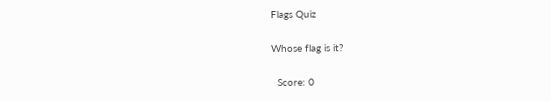Flags Quiz

Whose flag is it?

  Score: 0